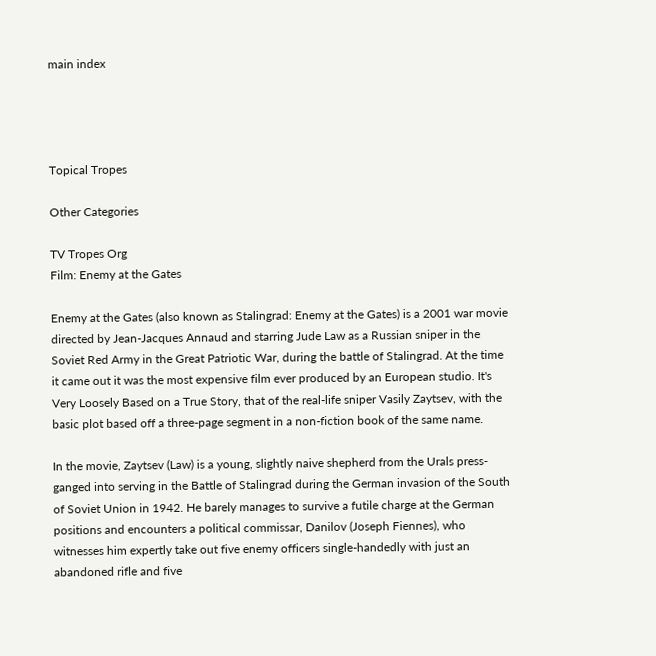main index




Topical Tropes

Other Categories

TV Tropes Org
Film: Enemy at the Gates

Enemy at the Gates (also known as Stalingrad: Enemy at the Gates) is a 2001 war movie directed by Jean-Jacques Annaud and starring Jude Law as a Russian sniper in the Soviet Red Army in the Great Patriotic War, during the battle of Stalingrad. At the time it came out it was the most expensive film ever produced by an European studio. It's Very Loosely Based on a True Story, that of the real-life sniper Vasily Zaytsev, with the basic plot based off a three-page segment in a non-fiction book of the same name.

In the movie, Zaytsev (Law) is a young, slightly naive shepherd from the Urals press-ganged into serving in the Battle of Stalingrad during the German invasion of the South of Soviet Union in 1942. He barely manages to survive a futile charge at the German positions and encounters a political commissar, Danilov (Joseph Fiennes), who witnesses him expertly take out five enemy officers single-handedly with just an abandoned rifle and five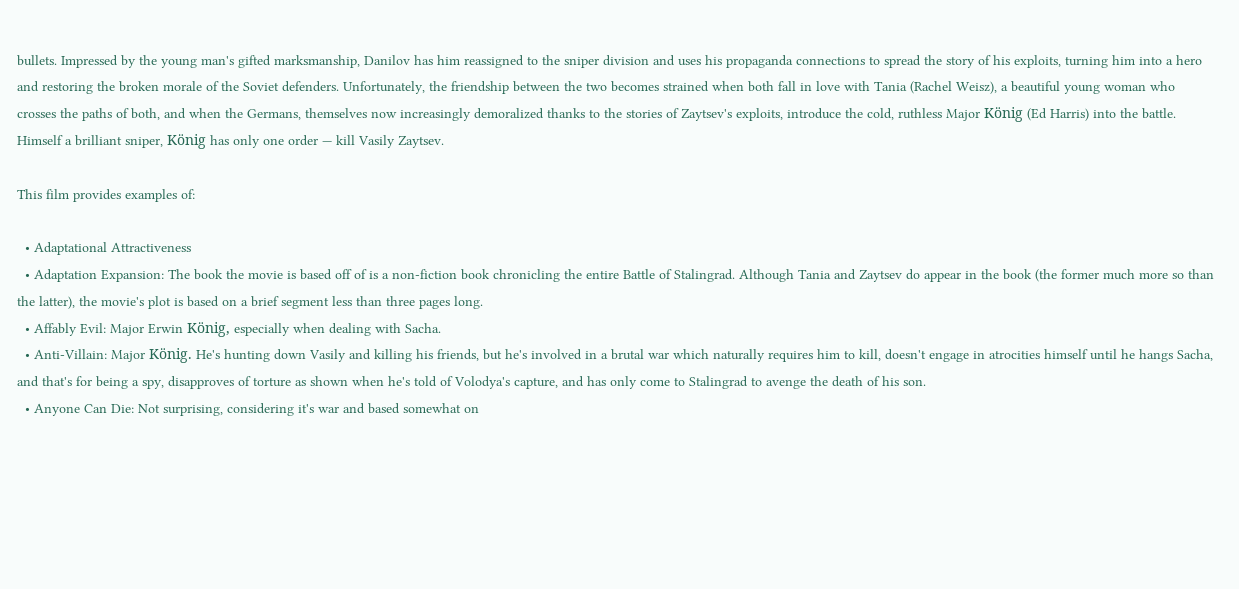bullets. Impressed by the young man's gifted marksmanship, Danilov has him reassigned to the sniper division and uses his propaganda connections to spread the story of his exploits, turning him into a hero and restoring the broken morale of the Soviet defenders. Unfortunately, the friendship between the two becomes strained when both fall in love with Tania (Rachel Weisz), a beautiful young woman who crosses the paths of both, and when the Germans, themselves now increasingly demoralized thanks to the stories of Zaytsev's exploits, introduce the cold, ruthless Major König (Ed Harris) into the battle. Himself a brilliant sniper, König has only one order — kill Vasily Zaytsev.

This film provides examples of:

  • Adaptational Attractiveness
  • Adaptation Expansion: The book the movie is based off of is a non-fiction book chronicling the entire Battle of Stalingrad. Although Tania and Zaytsev do appear in the book (the former much more so than the latter), the movie's plot is based on a brief segment less than three pages long.
  • Affably Evil: Major Erwin König, especially when dealing with Sacha.
  • Anti-Villain: Major König. He's hunting down Vasily and killing his friends, but he's involved in a brutal war which naturally requires him to kill, doesn't engage in atrocities himself until he hangs Sacha, and that's for being a spy, disapproves of torture as shown when he's told of Volodya's capture, and has only come to Stalingrad to avenge the death of his son.
  • Anyone Can Die: Not surprising, considering it's war and based somewhat on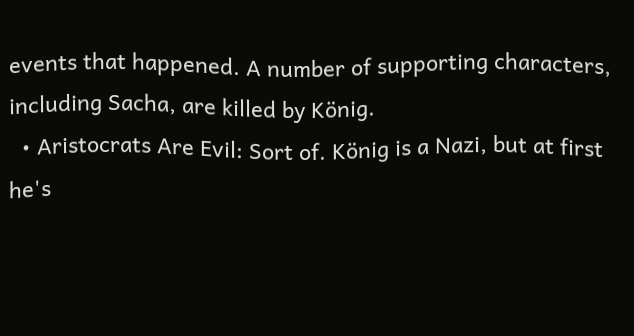events that happened. A number of supporting characters, including Sacha, are killed by König.
  • Aristocrats Are Evil: Sort of. König is a Nazi, but at first he's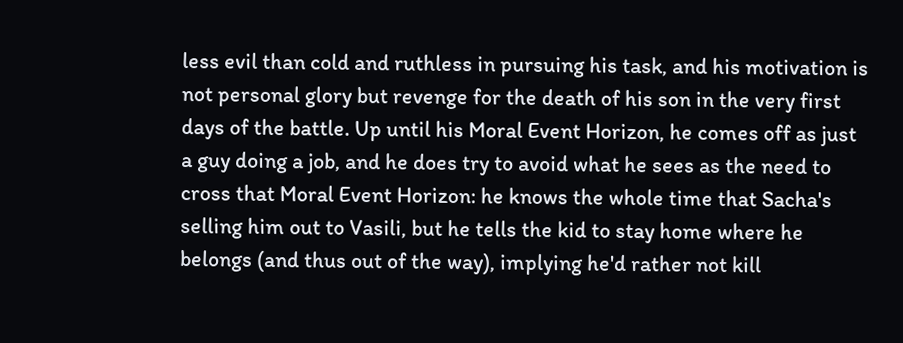less evil than cold and ruthless in pursuing his task, and his motivation is not personal glory but revenge for the death of his son in the very first days of the battle. Up until his Moral Event Horizon, he comes off as just a guy doing a job, and he does try to avoid what he sees as the need to cross that Moral Event Horizon: he knows the whole time that Sacha's selling him out to Vasili, but he tells the kid to stay home where he belongs (and thus out of the way), implying he'd rather not kill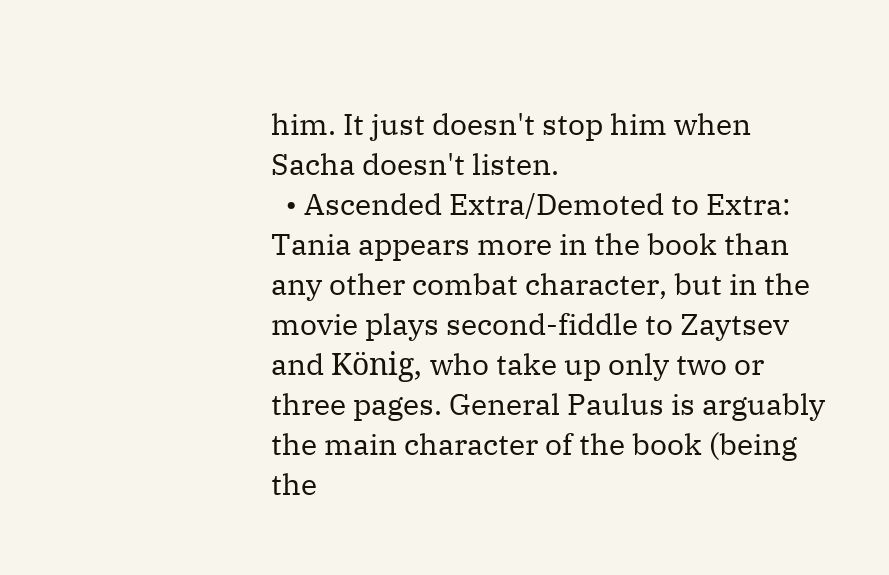him. It just doesn't stop him when Sacha doesn't listen.
  • Ascended Extra/Demoted to Extra: Tania appears more in the book than any other combat character, but in the movie plays second-fiddle to Zaytsev and König, who take up only two or three pages. General Paulus is arguably the main character of the book (being the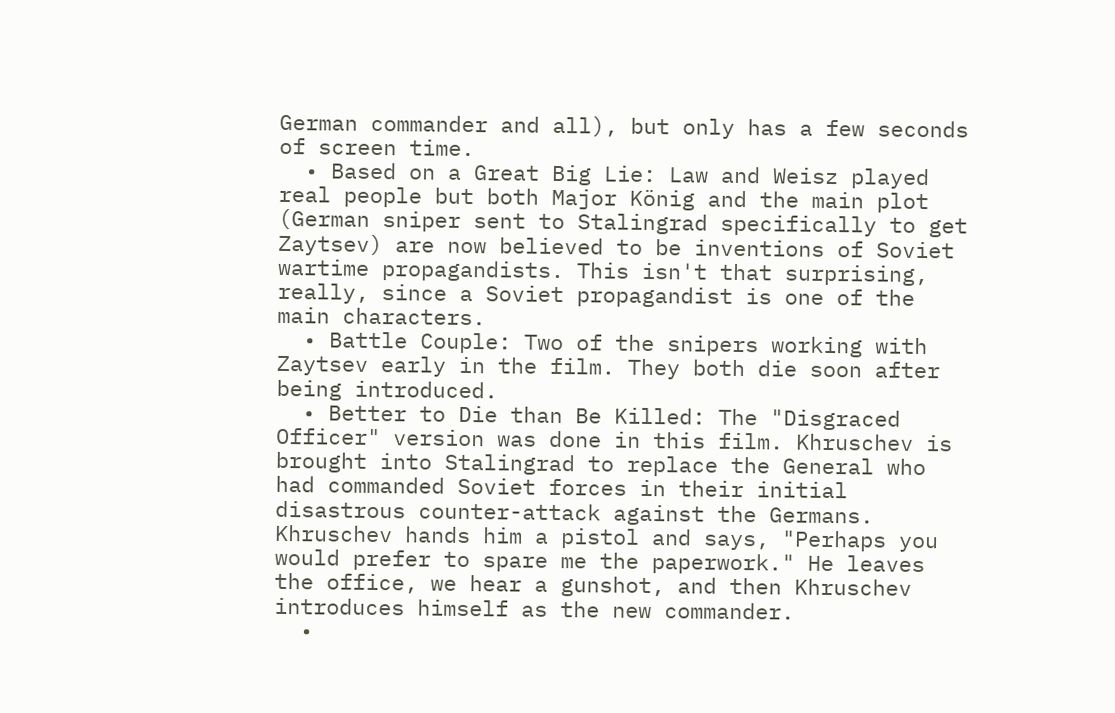German commander and all), but only has a few seconds of screen time.
  • Based on a Great Big Lie: Law and Weisz played real people but both Major König and the main plot (German sniper sent to Stalingrad specifically to get Zaytsev) are now believed to be inventions of Soviet wartime propagandists. This isn't that surprising, really, since a Soviet propagandist is one of the main characters.
  • Battle Couple: Two of the snipers working with Zaytsev early in the film. They both die soon after being introduced.
  • Better to Die than Be Killed: The "Disgraced Officer" version was done in this film. Khruschev is brought into Stalingrad to replace the General who had commanded Soviet forces in their initial disastrous counter-attack against the Germans. Khruschev hands him a pistol and says, "Perhaps you would prefer to spare me the paperwork." He leaves the office, we hear a gunshot, and then Khruschev introduces himself as the new commander.
  •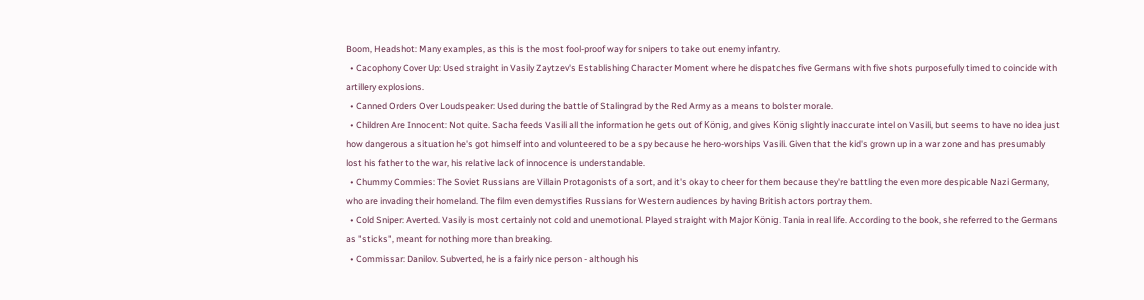Boom, Headshot: Many examples, as this is the most fool-proof way for snipers to take out enemy infantry.
  • Cacophony Cover Up: Used straight in Vasily Zaytzev's Establishing Character Moment where he dispatches five Germans with five shots purposefully timed to coincide with artillery explosions.
  • Canned Orders Over Loudspeaker: Used during the battle of Stalingrad by the Red Army as a means to bolster morale.
  • Children Are Innocent: Not quite. Sacha feeds Vasili all the information he gets out of König, and gives König slightly inaccurate intel on Vasili, but seems to have no idea just how dangerous a situation he's got himself into and volunteered to be a spy because he hero-worships Vasili. Given that the kid's grown up in a war zone and has presumably lost his father to the war, his relative lack of innocence is understandable.
  • Chummy Commies: The Soviet Russians are Villain Protagonists of a sort, and it's okay to cheer for them because they're battling the even more despicable Nazi Germany, who are invading their homeland. The film even demystifies Russians for Western audiences by having British actors portray them.
  • Cold Sniper: Averted. Vasily is most certainly not cold and unemotional. Played straight with Major König. Tania in real life. According to the book, she referred to the Germans as "sticks", meant for nothing more than breaking.
  • Commissar: Danilov. Subverted, he is a fairly nice person - although his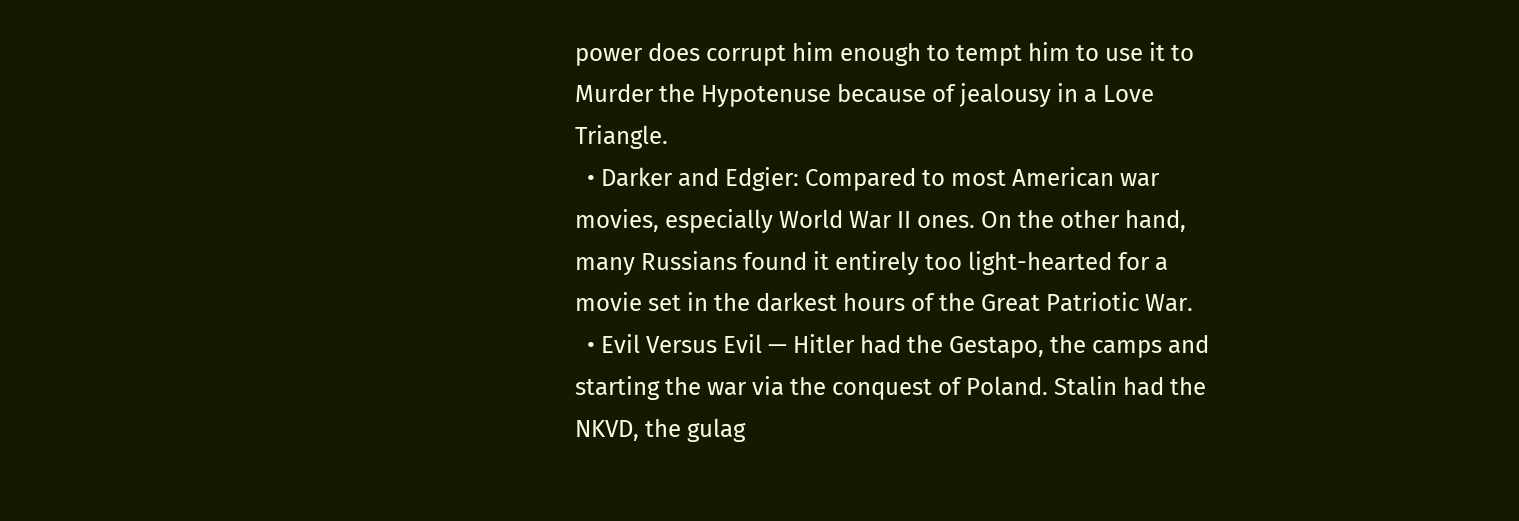power does corrupt him enough to tempt him to use it to Murder the Hypotenuse because of jealousy in a Love Triangle.
  • Darker and Edgier: Compared to most American war movies, especially World War II ones. On the other hand, many Russians found it entirely too light-hearted for a movie set in the darkest hours of the Great Patriotic War.
  • Evil Versus Evil — Hitler had the Gestapo, the camps and starting the war via the conquest of Poland. Stalin had the NKVD, the gulag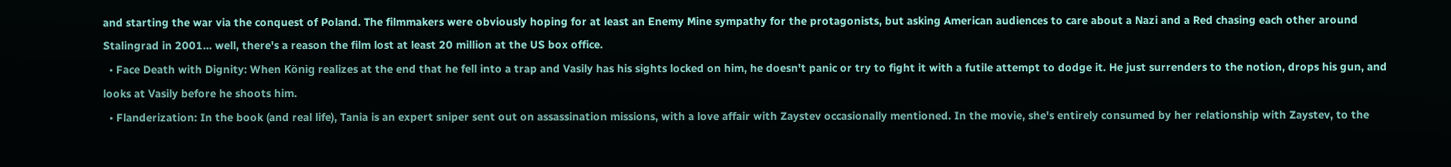and starting the war via the conquest of Poland. The filmmakers were obviously hoping for at least an Enemy Mine sympathy for the protagonists, but asking American audiences to care about a Nazi and a Red chasing each other around Stalingrad in 2001... well, there's a reason the film lost at least 20 million at the US box office.
  • Face Death with Dignity: When König realizes at the end that he fell into a trap and Vasily has his sights locked on him, he doesn't panic or try to fight it with a futile attempt to dodge it. He just surrenders to the notion, drops his gun, and looks at Vasily before he shoots him.
  • Flanderization: In the book (and real life), Tania is an expert sniper sent out on assassination missions, with a love affair with Zaystev occasionally mentioned. In the movie, she's entirely consumed by her relationship with Zaystev, to the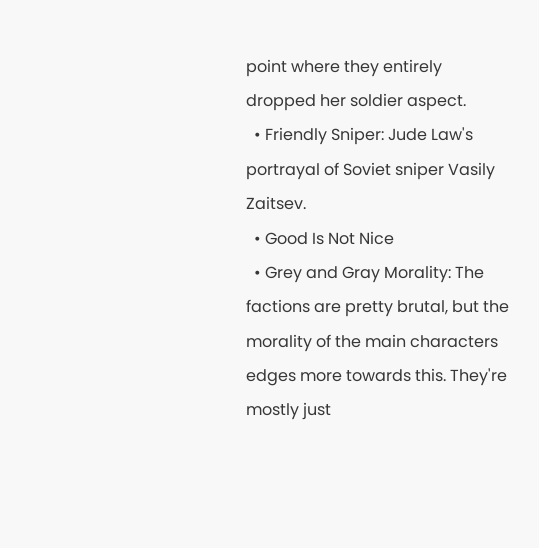point where they entirely dropped her soldier aspect.
  • Friendly Sniper: Jude Law's portrayal of Soviet sniper Vasily Zaitsev.
  • Good Is Not Nice
  • Grey and Gray Morality: The factions are pretty brutal, but the morality of the main characters edges more towards this. They're mostly just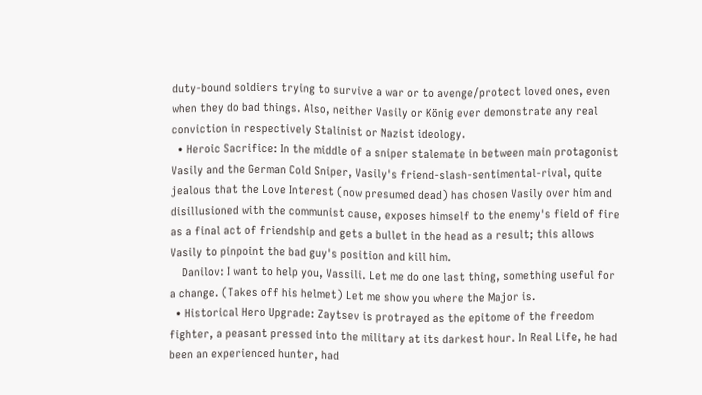duty-bound soldiers trying to survive a war or to avenge/protect loved ones, even when they do bad things. Also, neither Vasily or König ever demonstrate any real conviction in respectively Stalinist or Nazist ideology.
  • Heroic Sacrifice: In the middle of a sniper stalemate in between main protagonist Vasily and the German Cold Sniper, Vasily's friend-slash-sentimental-rival, quite jealous that the Love Interest (now presumed dead) has chosen Vasily over him and disillusioned with the communist cause, exposes himself to the enemy's field of fire as a final act of friendship and gets a bullet in the head as a result; this allows Vasily to pinpoint the bad guy's position and kill him.
    Danilov: I want to help you, Vassili. Let me do one last thing, something useful for a change. (Takes off his helmet) Let me show you where the Major is.
  • Historical Hero Upgrade: Zaytsev is protrayed as the epitome of the freedom fighter, a peasant pressed into the military at its darkest hour. In Real Life, he had been an experienced hunter, had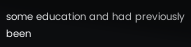some education and had previously been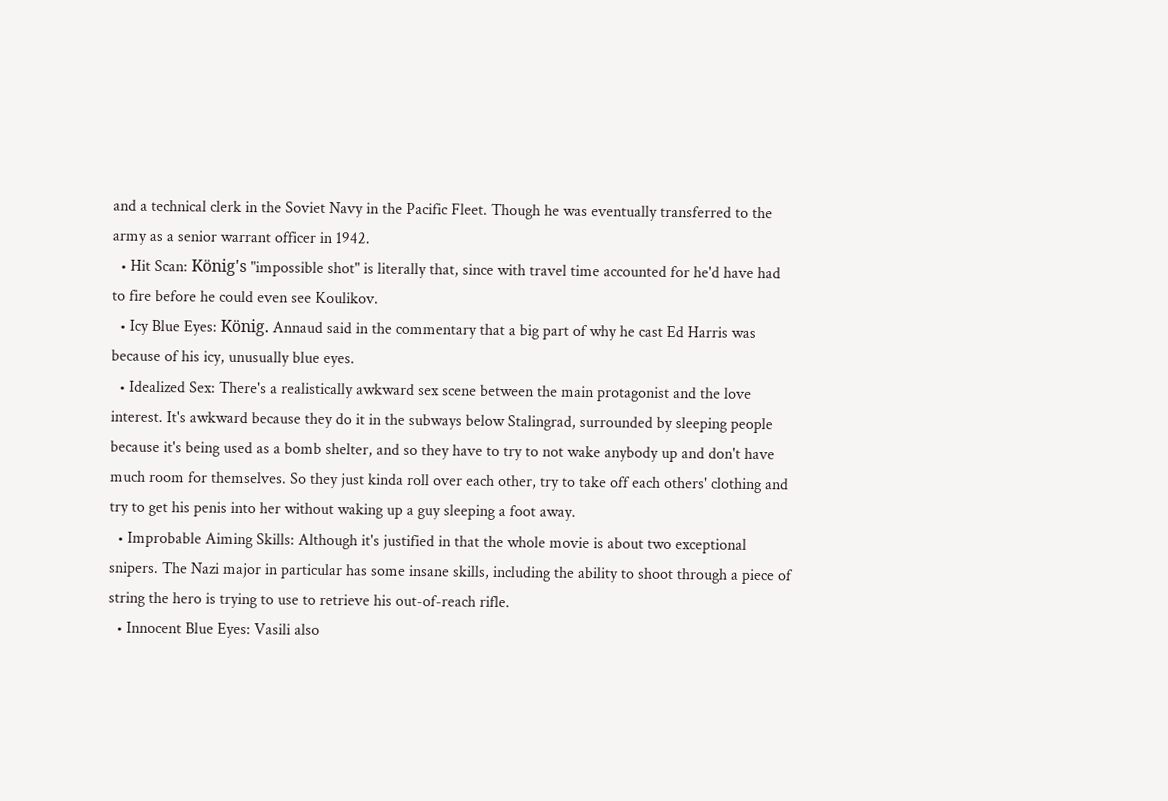and a technical clerk in the Soviet Navy in the Pacific Fleet. Though he was eventually transferred to the army as a senior warrant officer in 1942.
  • Hit Scan: König's "impossible shot" is literally that, since with travel time accounted for he'd have had to fire before he could even see Koulikov.
  • Icy Blue Eyes: König. Annaud said in the commentary that a big part of why he cast Ed Harris was because of his icy, unusually blue eyes.
  • Idealized Sex: There's a realistically awkward sex scene between the main protagonist and the love interest. It's awkward because they do it in the subways below Stalingrad, surrounded by sleeping people because it's being used as a bomb shelter, and so they have to try to not wake anybody up and don't have much room for themselves. So they just kinda roll over each other, try to take off each others' clothing and try to get his penis into her without waking up a guy sleeping a foot away.
  • Improbable Aiming Skills: Although it's justified in that the whole movie is about two exceptional snipers. The Nazi major in particular has some insane skills, including the ability to shoot through a piece of string the hero is trying to use to retrieve his out-of-reach rifle.
  • Innocent Blue Eyes: Vasili also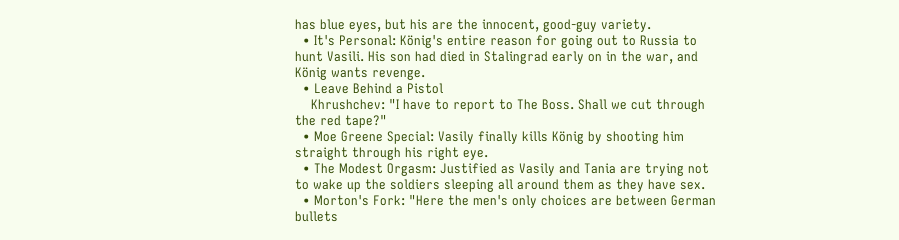has blue eyes, but his are the innocent, good-guy variety.
  • It's Personal: König's entire reason for going out to Russia to hunt Vasili. His son had died in Stalingrad early on in the war, and König wants revenge.
  • Leave Behind a Pistol
    Khrushchev: "I have to report to The Boss. Shall we cut through the red tape?"
  • Moe Greene Special: Vasily finally kills König by shooting him straight through his right eye.
  • The Modest Orgasm: Justified as Vasily and Tania are trying not to wake up the soldiers sleeping all around them as they have sex.
  • Morton's Fork: "Here the men's only choices are between German bullets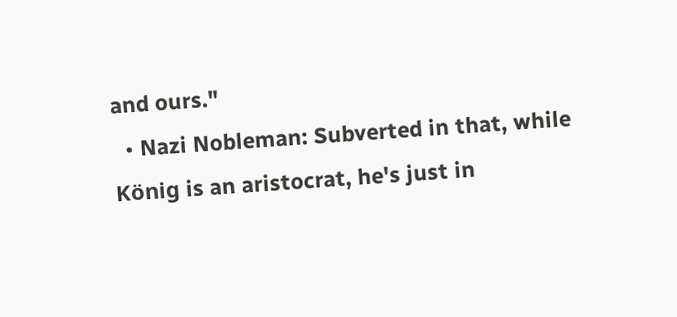and ours."
  • Nazi Nobleman: Subverted in that, while König is an aristocrat, he's just in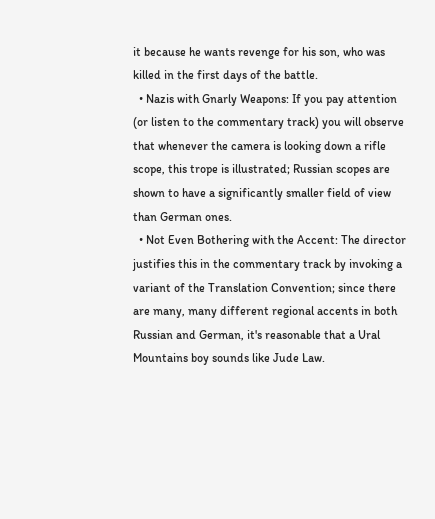it because he wants revenge for his son, who was killed in the first days of the battle.
  • Nazis with Gnarly Weapons: If you pay attention (or listen to the commentary track) you will observe that whenever the camera is looking down a rifle scope, this trope is illustrated; Russian scopes are shown to have a significantly smaller field of view than German ones.
  • Not Even Bothering with the Accent: The director justifies this in the commentary track by invoking a variant of the Translation Convention; since there are many, many different regional accents in both Russian and German, it's reasonable that a Ural Mountains boy sounds like Jude Law.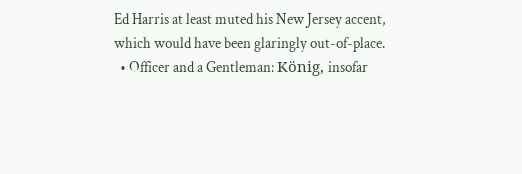Ed Harris at least muted his New Jersey accent, which would have been glaringly out-of-place.
  • Officer and a Gentleman: König, insofar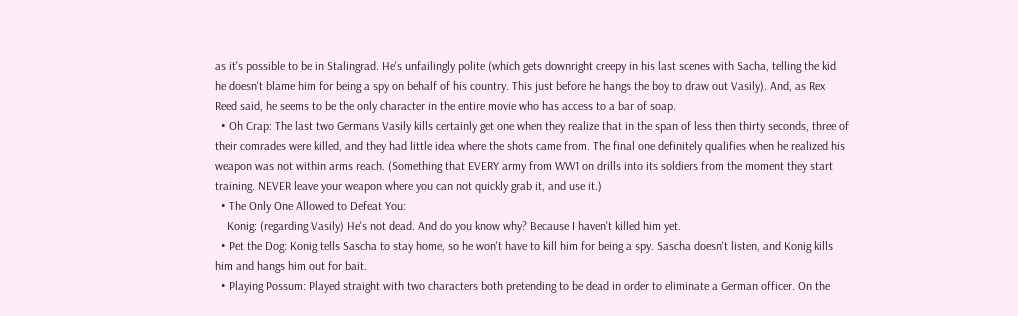as it's possible to be in Stalingrad. He's unfailingly polite (which gets downright creepy in his last scenes with Sacha, telling the kid he doesn't blame him for being a spy on behalf of his country. This just before he hangs the boy to draw out Vasily). And, as Rex Reed said, he seems to be the only character in the entire movie who has access to a bar of soap.
  • Oh Crap: The last two Germans Vasily kills certainly get one when they realize that in the span of less then thirty seconds, three of their comrades were killed, and they had little idea where the shots came from. The final one definitely qualifies when he realized his weapon was not within arms reach. (Something that EVERY army from WW1 on drills into its soldiers from the moment they start training. NEVER leave your weapon where you can not quickly grab it, and use it.)
  • The Only One Allowed to Defeat You:
    Konig: (regarding Vasily) He's not dead. And do you know why? Because I haven't killed him yet.
  • Pet the Dog: Konig tells Sascha to stay home, so he won't have to kill him for being a spy. Sascha doesn't listen, and Konig kills him and hangs him out for bait.
  • Playing Possum: Played straight with two characters both pretending to be dead in order to eliminate a German officer. On the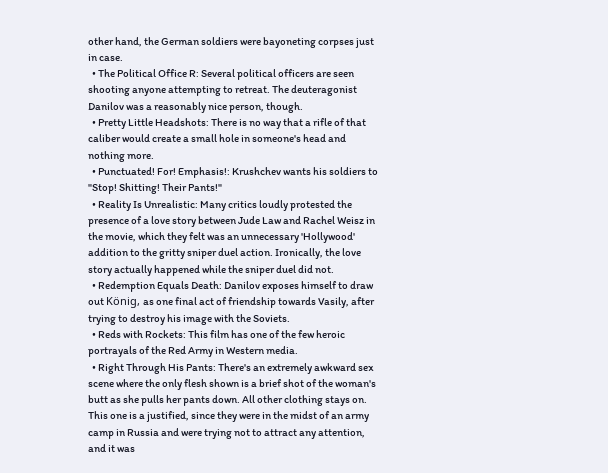other hand, the German soldiers were bayoneting corpses just in case.
  • The Political Office R: Several political officers are seen shooting anyone attempting to retreat. The deuteragonist Danilov was a reasonably nice person, though.
  • Pretty Little Headshots: There is no way that a rifle of that caliber would create a small hole in someone's head and nothing more.
  • Punctuated! For! Emphasis!: Krushchev wants his soldiers to "Stop! Shitting! Their Pants!"
  • Reality Is Unrealistic: Many critics loudly protested the presence of a love story between Jude Law and Rachel Weisz in the movie, which they felt was an unnecessary 'Hollywood' addition to the gritty sniper duel action. Ironically, the love story actually happened while the sniper duel did not.
  • Redemption Equals Death: Danilov exposes himself to draw out König, as one final act of friendship towards Vasily, after trying to destroy his image with the Soviets.
  • Reds with Rockets: This film has one of the few heroic portrayals of the Red Army in Western media.
  • Right Through His Pants: There's an extremely awkward sex scene where the only flesh shown is a brief shot of the woman's butt as she pulls her pants down. All other clothing stays on. This one is a justified, since they were in the midst of an army camp in Russia and were trying not to attract any attention, and it was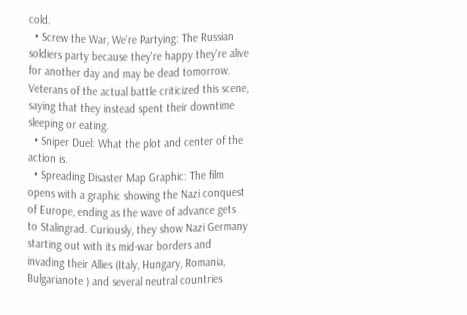cold.
  • Screw the War, We're Partying: The Russian soldiers party because they're happy they're alive for another day and may be dead tomorrow. Veterans of the actual battle criticized this scene, saying that they instead spent their downtime sleeping or eating.
  • Sniper Duel: What the plot and center of the action is.
  • Spreading Disaster Map Graphic: The film opens with a graphic showing the Nazi conquest of Europe, ending as the wave of advance gets to Stalingrad. Curiously, they show Nazi Germany starting out with its mid-war borders and invading their Allies (Italy, Hungary, Romania, Bulgarianote ) and several neutral countries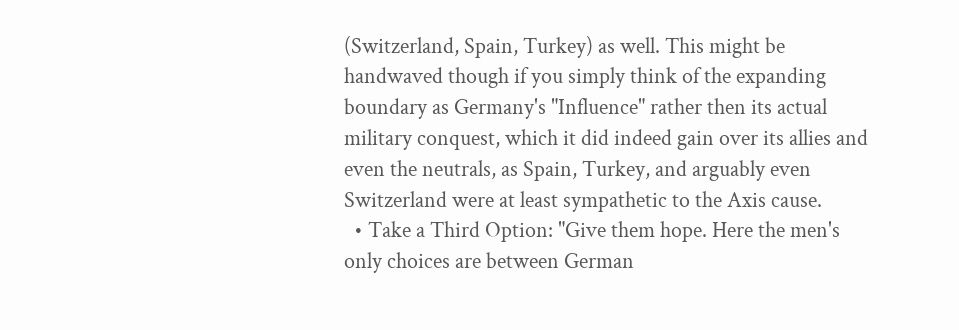(Switzerland, Spain, Turkey) as well. This might be handwaved though if you simply think of the expanding boundary as Germany's "Influence" rather then its actual military conquest, which it did indeed gain over its allies and even the neutrals, as Spain, Turkey, and arguably even Switzerland were at least sympathetic to the Axis cause.
  • Take a Third Option: "Give them hope. Here the men's only choices are between German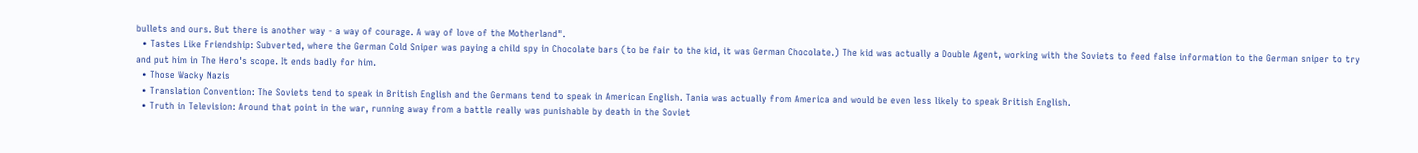bullets and ours. But there is another way - a way of courage. A way of love of the Motherland".
  • Tastes Like Friendship: Subverted, where the German Cold Sniper was paying a child spy in Chocolate bars (to be fair to the kid, it was German Chocolate.) The kid was actually a Double Agent, working with the Soviets to feed false information to the German sniper to try and put him in The Hero's scope. It ends badly for him.
  • Those Wacky Nazis
  • Translation Convention: The Soviets tend to speak in British English and the Germans tend to speak in American English. Tania was actually from America and would be even less likely to speak British English.
  • Truth in Television: Around that point in the war, running away from a battle really was punishable by death in the Soviet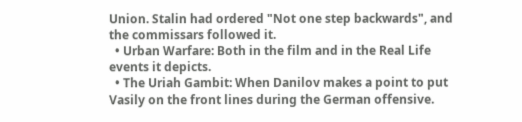Union. Stalin had ordered "Not one step backwards", and the commissars followed it.
  • Urban Warfare: Both in the film and in the Real Life events it depicts.
  • The Uriah Gambit: When Danilov makes a point to put Vasily on the front lines during the German offensive.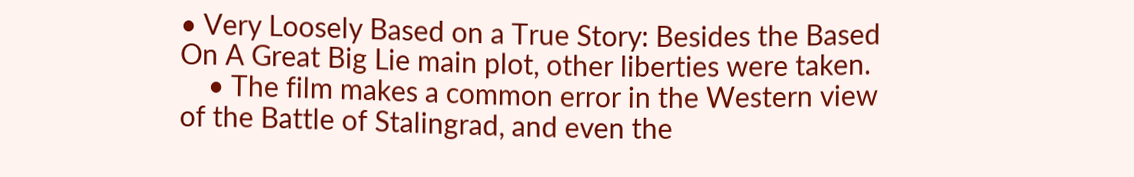• Very Loosely Based on a True Story: Besides the Based On A Great Big Lie main plot, other liberties were taken.
    • The film makes a common error in the Western view of the Battle of Stalingrad, and even the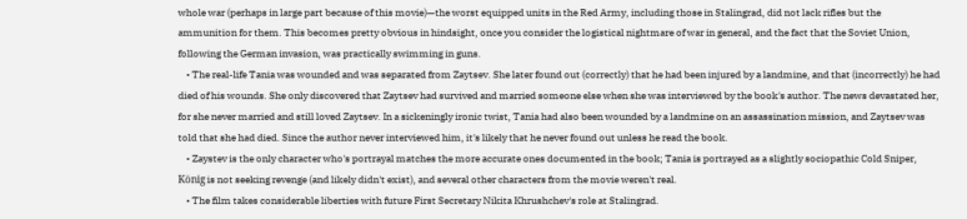whole war (perhaps in large part because of this movie)—the worst equipped units in the Red Army, including those in Stalingrad, did not lack rifles but the ammunition for them. This becomes pretty obvious in hindsight, once you consider the logistical nightmare of war in general, and the fact that the Soviet Union, following the German invasion, was practically swimming in guns.
    • The real-life Tania was wounded and was separated from Zaytsev. She later found out (correctly) that he had been injured by a landmine, and that (incorrectly) he had died of his wounds. She only discovered that Zaytsev had survived and married someone else when she was interviewed by the book's author. The news devastated her, for she never married and still loved Zaytsev. In a sickeningly ironic twist, Tania had also been wounded by a landmine on an assassination mission, and Zaytsev was told that she had died. Since the author never interviewed him, it's likely that he never found out unless he read the book.
    • Zaystev is the only character who's portrayal matches the more accurate ones documented in the book; Tania is portrayed as a slightly sociopathic Cold Sniper, König is not seeking revenge (and likely didn't exist), and several other characters from the movie weren't real.
    • The film takes considerable liberties with future First Secretary Nikita Khrushchev's role at Stalingrad.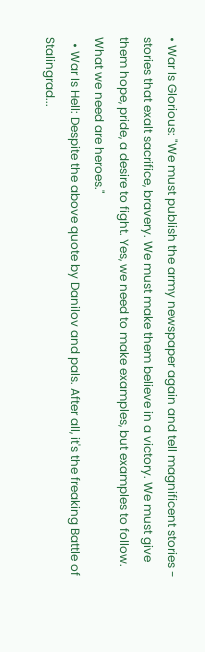• War Is Glorious: "We must publish the army newspaper again and tell magnificent stories - stories that exalt sacrifice, bravery. We must make them believe in a victory. We must give them hope, pride, a desire to fight. Yes, we need to make examples, but examples to follow. What we need are heroes."
  • War Is Hell: Despite the above quote by Danilov and pals. After all, it's the freaking Battle of Stalingrad...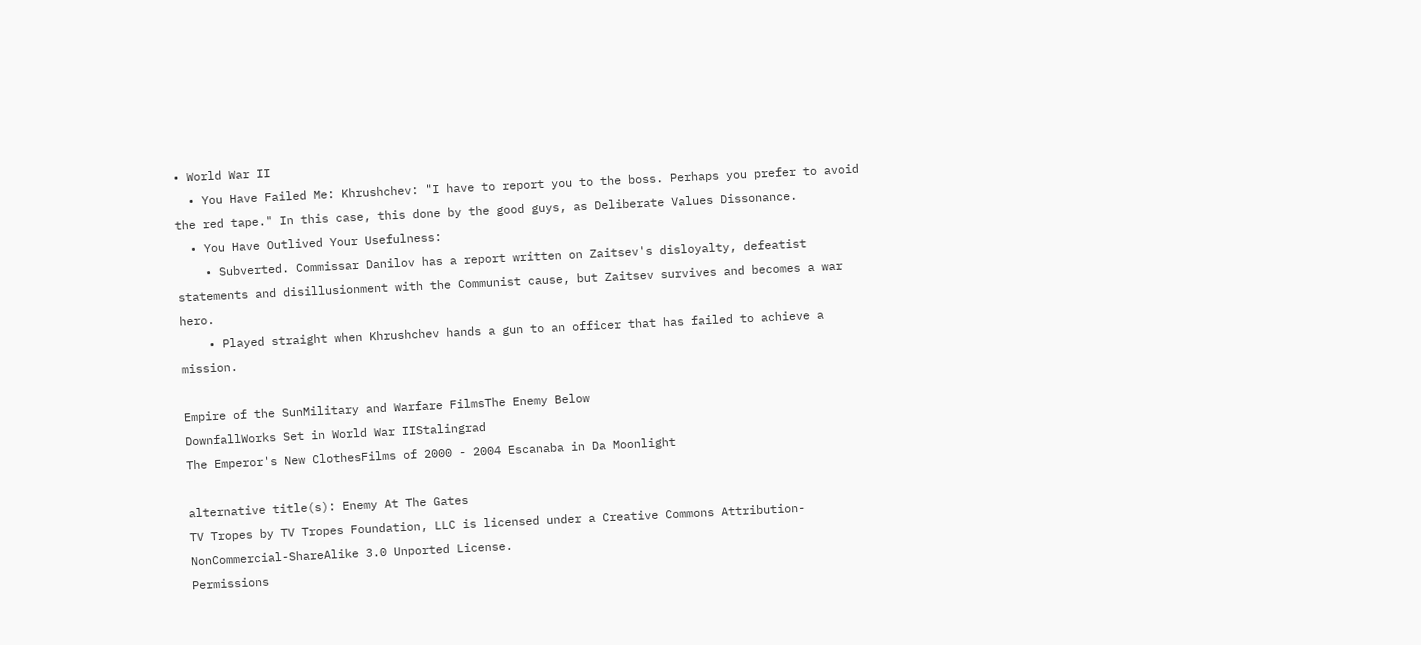• World War II
  • You Have Failed Me: Khrushchev: "I have to report you to the boss. Perhaps you prefer to avoid the red tape." In this case, this done by the good guys, as Deliberate Values Dissonance.
  • You Have Outlived Your Usefulness:
    • Subverted. Commissar Danilov has a report written on Zaitsev's disloyalty, defeatist statements and disillusionment with the Communist cause, but Zaitsev survives and becomes a war hero.
    • Played straight when Khrushchev hands a gun to an officer that has failed to achieve a mission.

Empire of the SunMilitary and Warfare FilmsThe Enemy Below
DownfallWorks Set in World War IIStalingrad
The Emperor's New ClothesFilms of 2000 - 2004 Escanaba in Da Moonlight

alternative title(s): Enemy At The Gates
TV Tropes by TV Tropes Foundation, LLC is licensed under a Creative Commons Attribution-NonCommercial-ShareAlike 3.0 Unported License.
Permissions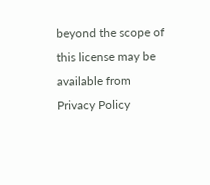beyond the scope of this license may be available from
Privacy Policy